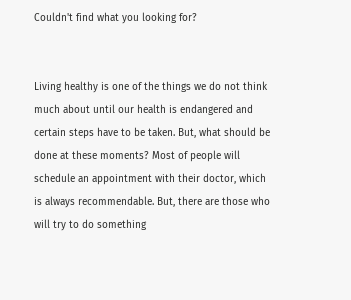Couldn't find what you looking for?


Living healthy is one of the things we do not think much about until our health is endangered and certain steps have to be taken. But, what should be done at these moments? Most of people will schedule an appointment with their doctor, which is always recommendable. But, there are those who will try to do something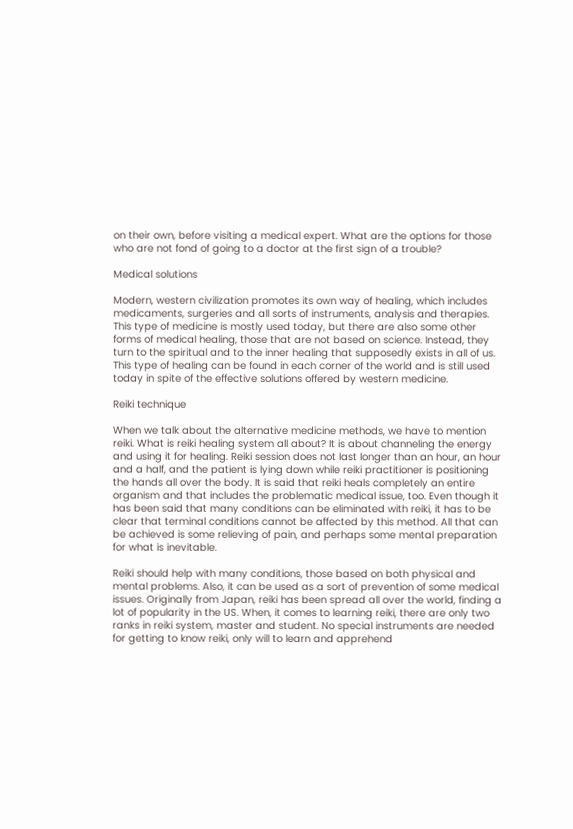on their own, before visiting a medical expert. What are the options for those who are not fond of going to a doctor at the first sign of a trouble?

Medical solutions

Modern, western civilization promotes its own way of healing, which includes medicaments, surgeries and all sorts of instruments, analysis and therapies. This type of medicine is mostly used today, but there are also some other forms of medical healing, those that are not based on science. Instead, they turn to the spiritual and to the inner healing that supposedly exists in all of us. This type of healing can be found in each corner of the world and is still used today in spite of the effective solutions offered by western medicine.

Reiki technique

When we talk about the alternative medicine methods, we have to mention reiki. What is reiki healing system all about? It is about channeling the energy and using it for healing. Reiki session does not last longer than an hour, an hour and a half, and the patient is lying down while reiki practitioner is positioning the hands all over the body. It is said that reiki heals completely an entire organism and that includes the problematic medical issue, too. Even though it has been said that many conditions can be eliminated with reiki, it has to be clear that terminal conditions cannot be affected by this method. All that can be achieved is some relieving of pain, and perhaps some mental preparation for what is inevitable.

Reiki should help with many conditions, those based on both physical and mental problems. Also, it can be used as a sort of prevention of some medical issues. Originally from Japan, reiki has been spread all over the world, finding a lot of popularity in the US. When, it comes to learning reiki, there are only two ranks in reiki system, master and student. No special instruments are needed for getting to know reiki, only will to learn and apprehend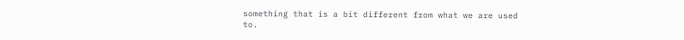something that is a bit different from what we are used to.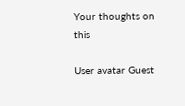Your thoughts on this

User avatar Guest